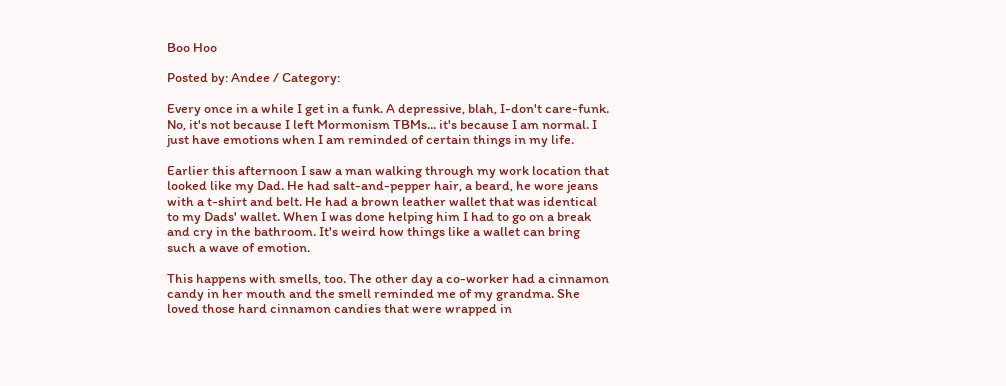Boo Hoo

Posted by: Andee / Category:

Every once in a while I get in a funk. A depressive, blah, I-don't care-funk. No, it's not because I left Mormonism TBMs... it's because I am normal. I just have emotions when I am reminded of certain things in my life.

Earlier this afternoon I saw a man walking through my work location that looked like my Dad. He had salt-and-pepper hair, a beard, he wore jeans with a t-shirt and belt. He had a brown leather wallet that was identical to my Dads' wallet. When I was done helping him I had to go on a break and cry in the bathroom. It's weird how things like a wallet can bring such a wave of emotion.

This happens with smells, too. The other day a co-worker had a cinnamon candy in her mouth and the smell reminded me of my grandma. She loved those hard cinnamon candies that were wrapped in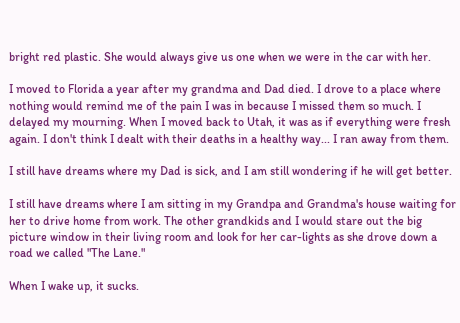bright red plastic. She would always give us one when we were in the car with her.

I moved to Florida a year after my grandma and Dad died. I drove to a place where nothing would remind me of the pain I was in because I missed them so much. I delayed my mourning. When I moved back to Utah, it was as if everything were fresh again. I don't think I dealt with their deaths in a healthy way... I ran away from them.

I still have dreams where my Dad is sick, and I am still wondering if he will get better.

I still have dreams where I am sitting in my Grandpa and Grandma's house waiting for her to drive home from work. The other grandkids and I would stare out the big picture window in their living room and look for her car-lights as she drove down a road we called "The Lane."

When I wake up, it sucks.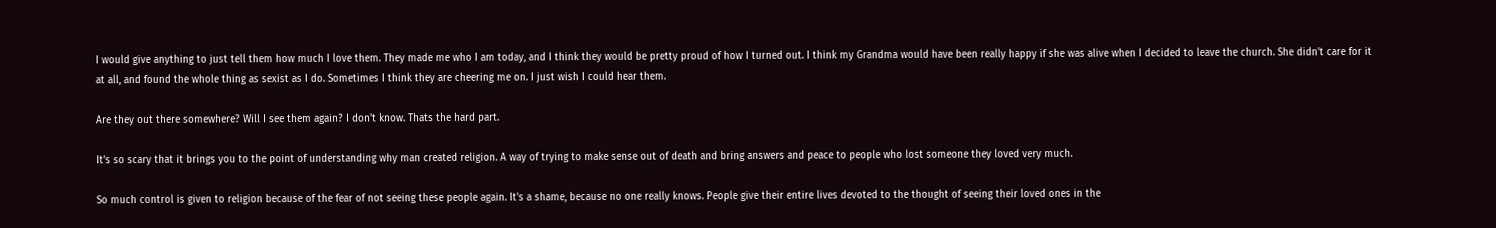I would give anything to just tell them how much I love them. They made me who I am today, and I think they would be pretty proud of how I turned out. I think my Grandma would have been really happy if she was alive when I decided to leave the church. She didn't care for it at all, and found the whole thing as sexist as I do. Sometimes I think they are cheering me on. I just wish I could hear them.

Are they out there somewhere? Will I see them again? I don't know. Thats the hard part.

It's so scary that it brings you to the point of understanding why man created religion. A way of trying to make sense out of death and bring answers and peace to people who lost someone they loved very much.

So much control is given to religion because of the fear of not seeing these people again. It's a shame, because no one really knows. People give their entire lives devoted to the thought of seeing their loved ones in the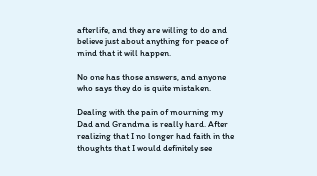afterlife, and they are willing to do and believe just about anything for peace of mind that it will happen.

No one has those answers, and anyone who says they do is quite mistaken.

Dealing with the pain of mourning my Dad and Grandma is really hard. After realizing that I no longer had faith in the thoughts that I would definitely see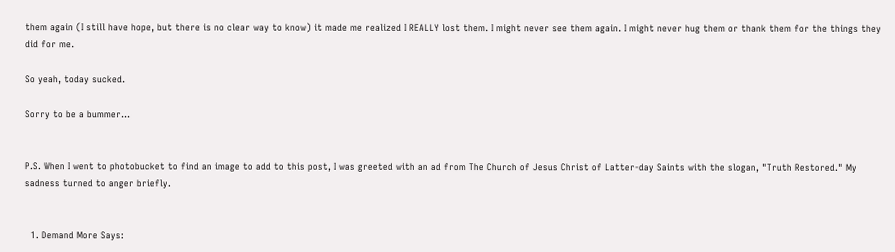them again (I still have hope, but there is no clear way to know) it made me realized I REALLY lost them. I might never see them again. I might never hug them or thank them for the things they did for me.

So yeah, today sucked.

Sorry to be a bummer...


P.S. When I went to photobucket to find an image to add to this post, I was greeted with an ad from The Church of Jesus Christ of Latter-day Saints with the slogan, "Truth Restored." My sadness turned to anger briefly.


  1. Demand More Says: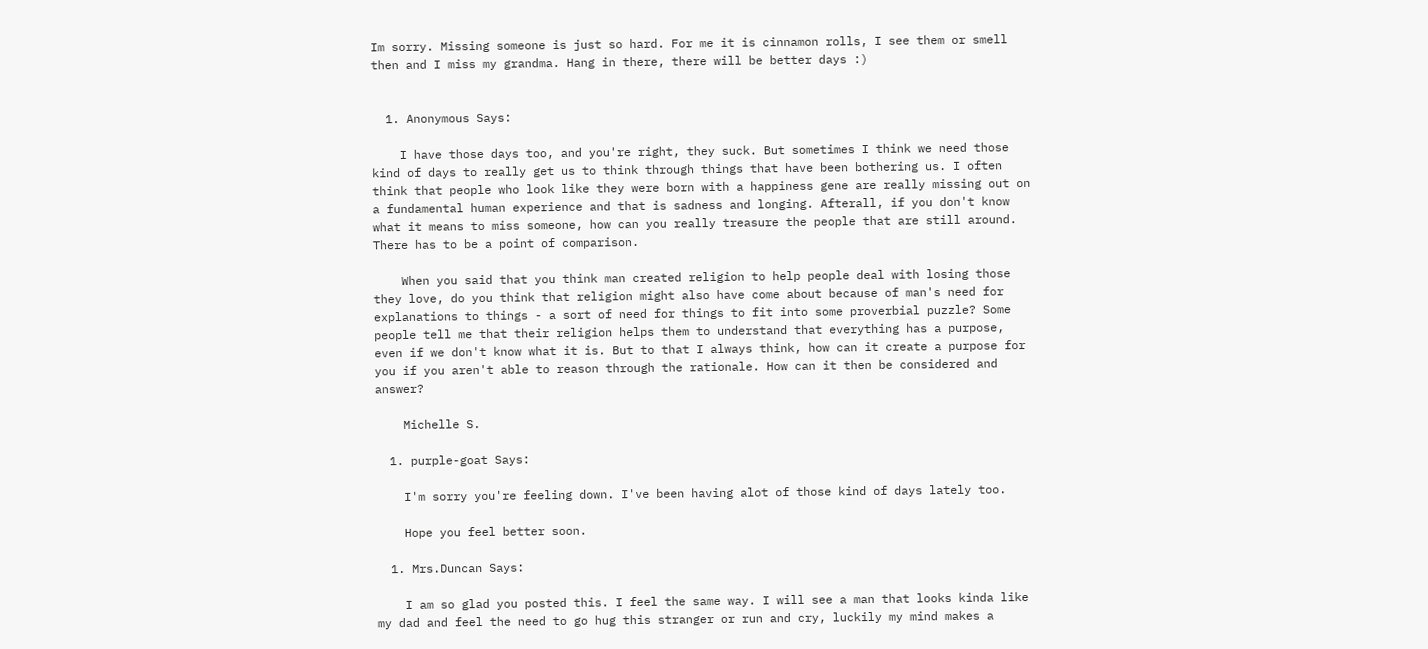Im sorry. Missing someone is just so hard. For me it is cinnamon rolls, I see them or smell then and I miss my grandma. Hang in there, there will be better days :)


  1. Anonymous Says:

    I have those days too, and you're right, they suck. But sometimes I think we need those kind of days to really get us to think through things that have been bothering us. I often think that people who look like they were born with a happiness gene are really missing out on a fundamental human experience and that is sadness and longing. Afterall, if you don't know what it means to miss someone, how can you really treasure the people that are still around. There has to be a point of comparison.

    When you said that you think man created religion to help people deal with losing those they love, do you think that religion might also have come about because of man's need for explanations to things - a sort of need for things to fit into some proverbial puzzle? Some people tell me that their religion helps them to understand that everything has a purpose, even if we don't know what it is. But to that I always think, how can it create a purpose for you if you aren't able to reason through the rationale. How can it then be considered and answer?

    Michelle S.

  1. purple-goat Says:

    I'm sorry you're feeling down. I've been having alot of those kind of days lately too.

    Hope you feel better soon.

  1. Mrs.Duncan Says:

    I am so glad you posted this. I feel the same way. I will see a man that looks kinda like my dad and feel the need to go hug this stranger or run and cry, luckily my mind makes a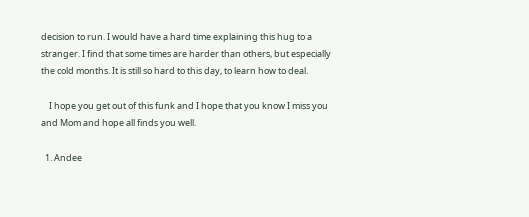decision to run. I would have a hard time explaining this hug to a stranger. I find that some times are harder than others, but especially the cold months. It is still so hard to this day, to learn how to deal.

    I hope you get out of this funk and I hope that you know I miss you and Mom and hope all finds you well.

  1. Andee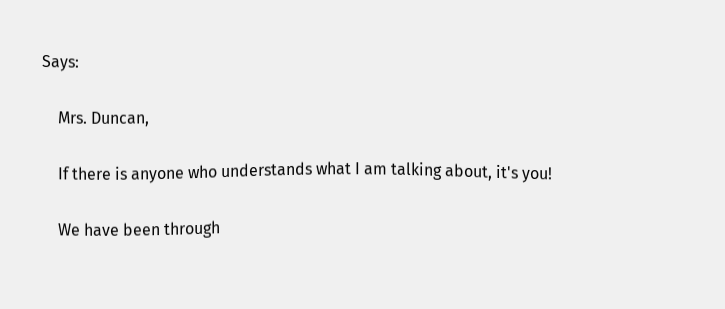Says:

    Mrs. Duncan,

    If there is anyone who understands what I am talking about, it's you!

    We have been through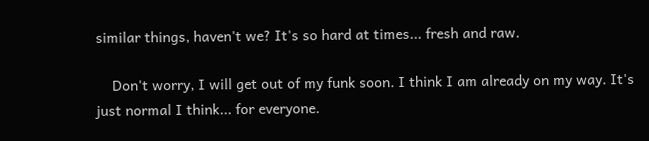similar things, haven't we? It's so hard at times... fresh and raw.

    Don't worry, I will get out of my funk soon. I think I am already on my way. It's just normal I think... for everyone.